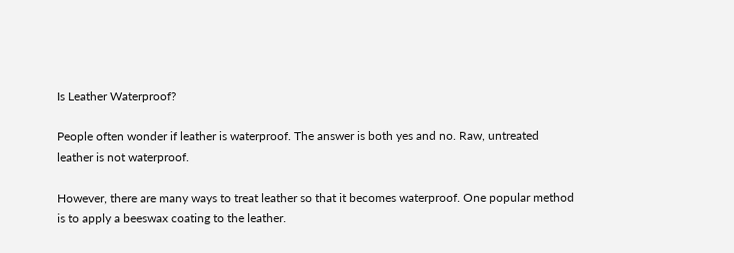Is Leather Waterproof?

People often wonder if leather is waterproof. The answer is both yes and no. Raw, untreated leather is not waterproof.

However, there are many ways to treat leather so that it becomes waterproof. One popular method is to apply a beeswax coating to the leather.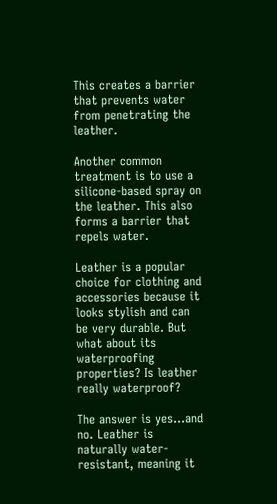This creates a barrier that prevents water from penetrating the leather.

Another common treatment is to use a silicone-based spray on the leather. This also forms a barrier that repels water.

Leather is a popular choice for clothing and accessories because it looks stylish and can be very durable. But what about its waterproofing properties? Is leather really waterproof?

The answer is yes…and no. Leather is naturally water-resistant, meaning it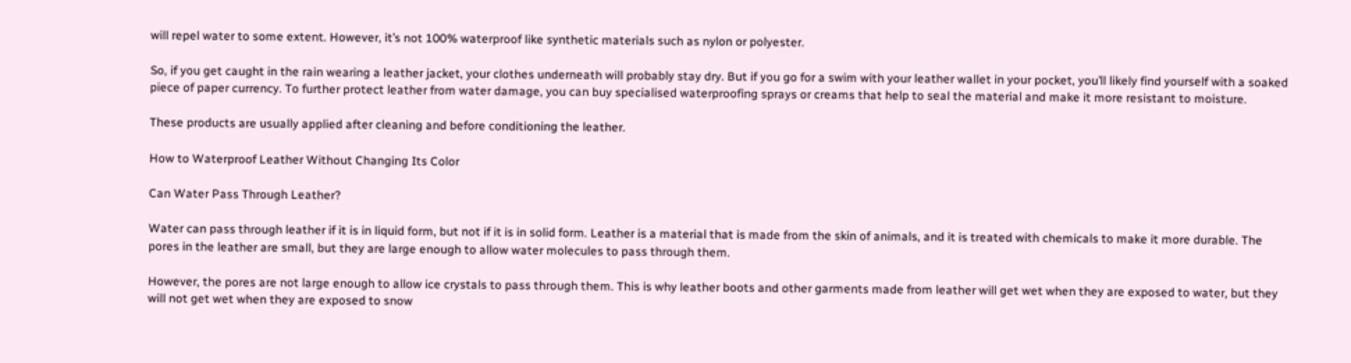will repel water to some extent. However, it’s not 100% waterproof like synthetic materials such as nylon or polyester.

So, if you get caught in the rain wearing a leather jacket, your clothes underneath will probably stay dry. But if you go for a swim with your leather wallet in your pocket, you’ll likely find yourself with a soaked piece of paper currency. To further protect leather from water damage, you can buy specialised waterproofing sprays or creams that help to seal the material and make it more resistant to moisture.

These products are usually applied after cleaning and before conditioning the leather.

How to Waterproof Leather Without Changing Its Color

Can Water Pass Through Leather?

Water can pass through leather if it is in liquid form, but not if it is in solid form. Leather is a material that is made from the skin of animals, and it is treated with chemicals to make it more durable. The pores in the leather are small, but they are large enough to allow water molecules to pass through them.

However, the pores are not large enough to allow ice crystals to pass through them. This is why leather boots and other garments made from leather will get wet when they are exposed to water, but they will not get wet when they are exposed to snow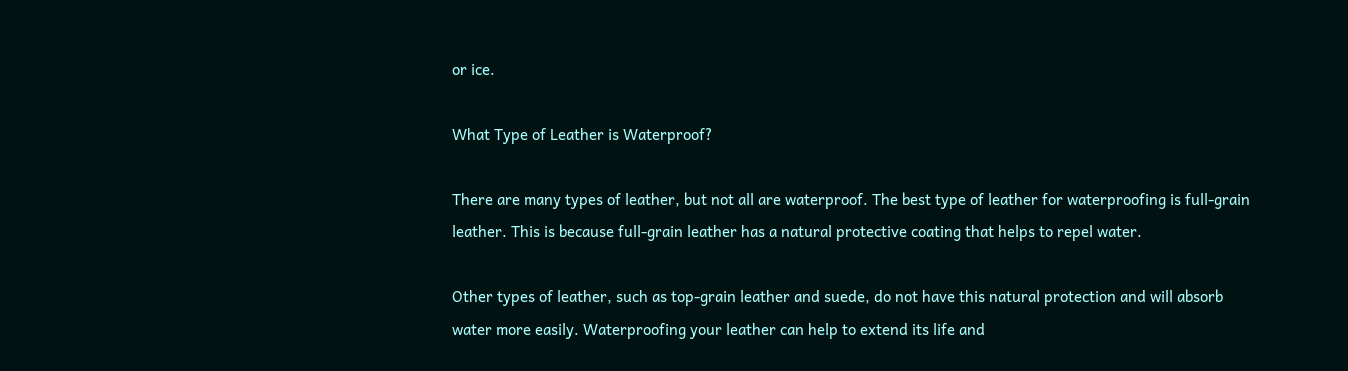or ice.

What Type of Leather is Waterproof?

There are many types of leather, but not all are waterproof. The best type of leather for waterproofing is full-grain leather. This is because full-grain leather has a natural protective coating that helps to repel water.

Other types of leather, such as top-grain leather and suede, do not have this natural protection and will absorb water more easily. Waterproofing your leather can help to extend its life and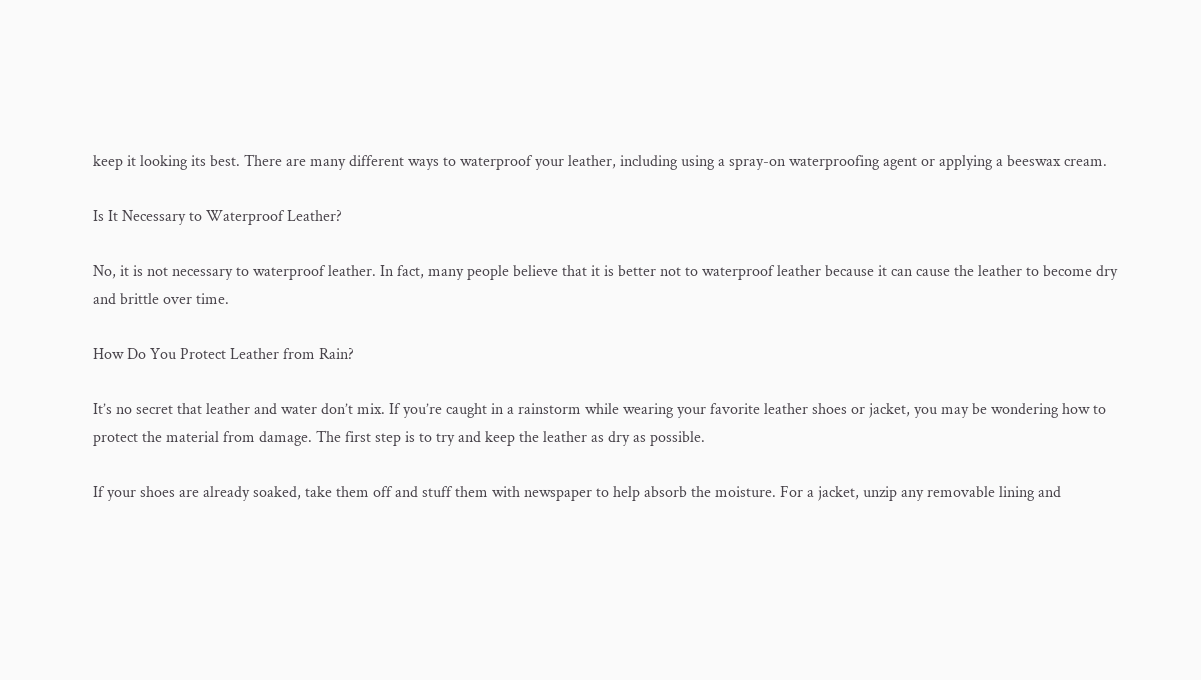keep it looking its best. There are many different ways to waterproof your leather, including using a spray-on waterproofing agent or applying a beeswax cream.

Is It Necessary to Waterproof Leather?

No, it is not necessary to waterproof leather. In fact, many people believe that it is better not to waterproof leather because it can cause the leather to become dry and brittle over time.

How Do You Protect Leather from Rain?

It’s no secret that leather and water don’t mix. If you’re caught in a rainstorm while wearing your favorite leather shoes or jacket, you may be wondering how to protect the material from damage. The first step is to try and keep the leather as dry as possible.

If your shoes are already soaked, take them off and stuff them with newspaper to help absorb the moisture. For a jacket, unzip any removable lining and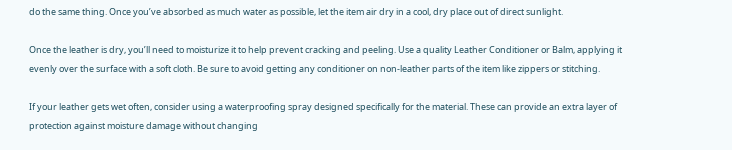do the same thing. Once you’ve absorbed as much water as possible, let the item air dry in a cool, dry place out of direct sunlight.

Once the leather is dry, you’ll need to moisturize it to help prevent cracking and peeling. Use a quality Leather Conditioner or Balm, applying it evenly over the surface with a soft cloth. Be sure to avoid getting any conditioner on non-leather parts of the item like zippers or stitching.

If your leather gets wet often, consider using a waterproofing spray designed specifically for the material. These can provide an extra layer of protection against moisture damage without changing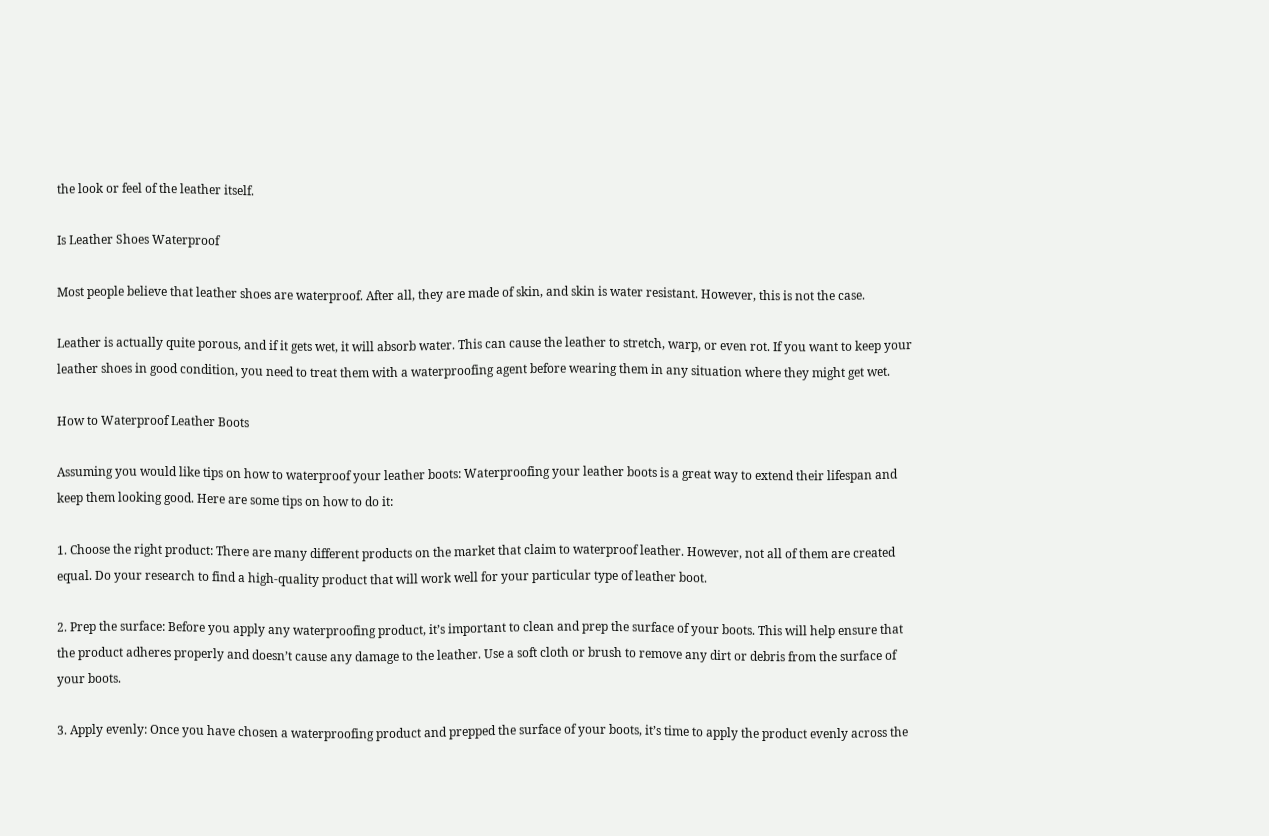the look or feel of the leather itself.

Is Leather Shoes Waterproof

Most people believe that leather shoes are waterproof. After all, they are made of skin, and skin is water resistant. However, this is not the case.

Leather is actually quite porous, and if it gets wet, it will absorb water. This can cause the leather to stretch, warp, or even rot. If you want to keep your leather shoes in good condition, you need to treat them with a waterproofing agent before wearing them in any situation where they might get wet.

How to Waterproof Leather Boots

Assuming you would like tips on how to waterproof your leather boots: Waterproofing your leather boots is a great way to extend their lifespan and keep them looking good. Here are some tips on how to do it:

1. Choose the right product: There are many different products on the market that claim to waterproof leather. However, not all of them are created equal. Do your research to find a high-quality product that will work well for your particular type of leather boot.

2. Prep the surface: Before you apply any waterproofing product, it’s important to clean and prep the surface of your boots. This will help ensure that the product adheres properly and doesn’t cause any damage to the leather. Use a soft cloth or brush to remove any dirt or debris from the surface of your boots.

3. Apply evenly: Once you have chosen a waterproofing product and prepped the surface of your boots, it’s time to apply the product evenly across the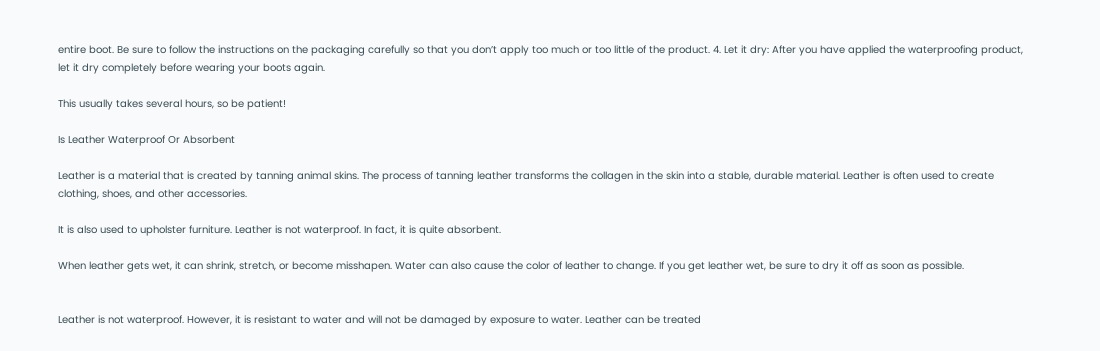entire boot. Be sure to follow the instructions on the packaging carefully so that you don’t apply too much or too little of the product. 4. Let it dry: After you have applied the waterproofing product, let it dry completely before wearing your boots again.

This usually takes several hours, so be patient!

Is Leather Waterproof Or Absorbent

Leather is a material that is created by tanning animal skins. The process of tanning leather transforms the collagen in the skin into a stable, durable material. Leather is often used to create clothing, shoes, and other accessories.

It is also used to upholster furniture. Leather is not waterproof. In fact, it is quite absorbent.

When leather gets wet, it can shrink, stretch, or become misshapen. Water can also cause the color of leather to change. If you get leather wet, be sure to dry it off as soon as possible.


Leather is not waterproof. However, it is resistant to water and will not be damaged by exposure to water. Leather can be treated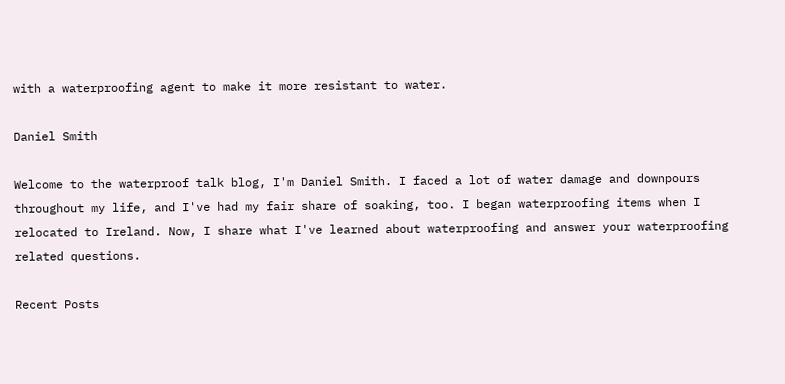with a waterproofing agent to make it more resistant to water.

Daniel Smith

Welcome to the waterproof talk blog, I'm Daniel Smith. I faced a lot of water damage and downpours throughout my life, and I've had my fair share of soaking, too. I began waterproofing items when I relocated to Ireland. Now, I share what I've learned about waterproofing and answer your waterproofing related questions.

Recent Posts